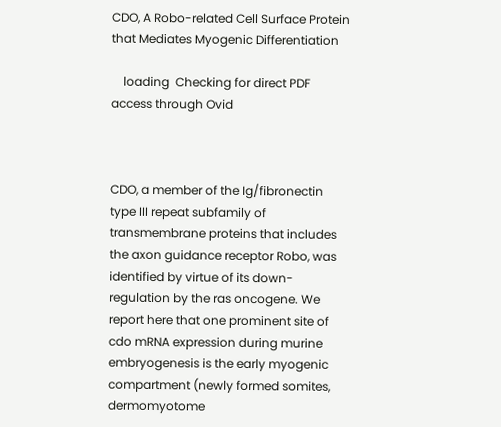CDO, A Robo-related Cell Surface Protein that Mediates Myogenic Differentiation

    loading  Checking for direct PDF access through Ovid



CDO, a member of the Ig/fibronectin type III repeat subfamily of transmembrane proteins that includes the axon guidance receptor Robo, was identified by virtue of its down-regulation by the ras oncogene. We report here that one prominent site of cdo mRNA expression during murine embryogenesis is the early myogenic compartment (newly formed somites, dermomyotome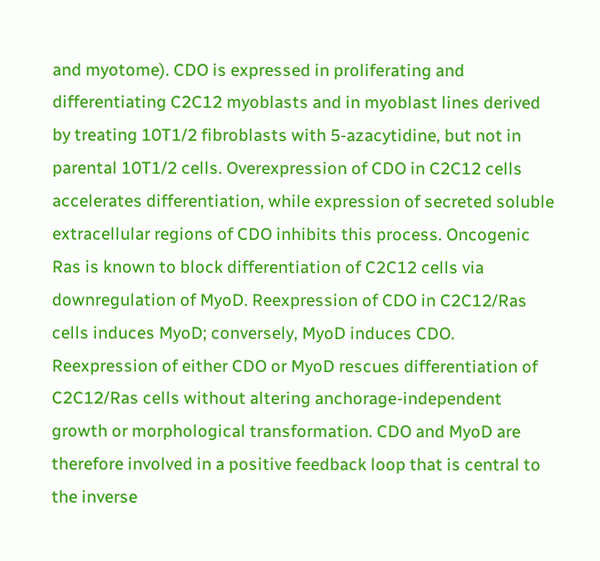and myotome). CDO is expressed in proliferating and differentiating C2C12 myoblasts and in myoblast lines derived by treating 10T1/2 fibroblasts with 5-azacytidine, but not in parental 10T1/2 cells. Overexpression of CDO in C2C12 cells accelerates differentiation, while expression of secreted soluble extracellular regions of CDO inhibits this process. Oncogenic Ras is known to block differentiation of C2C12 cells via downregulation of MyoD. Reexpression of CDO in C2C12/Ras cells induces MyoD; conversely, MyoD induces CDO. Reexpression of either CDO or MyoD rescues differentiation of C2C12/Ras cells without altering anchorage-independent growth or morphological transformation. CDO and MyoD are therefore involved in a positive feedback loop that is central to the inverse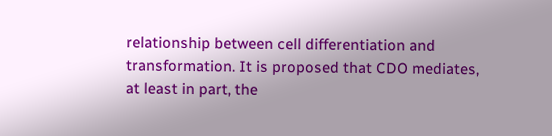relationship between cell differentiation and transformation. It is proposed that CDO mediates, at least in part, the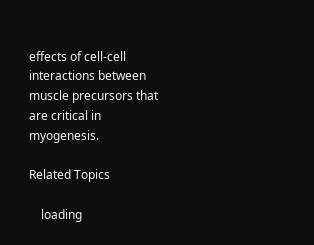effects of cell-cell interactions between muscle precursors that are critical in myogenesis.

Related Topics

    loading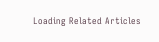Loading Related Articles